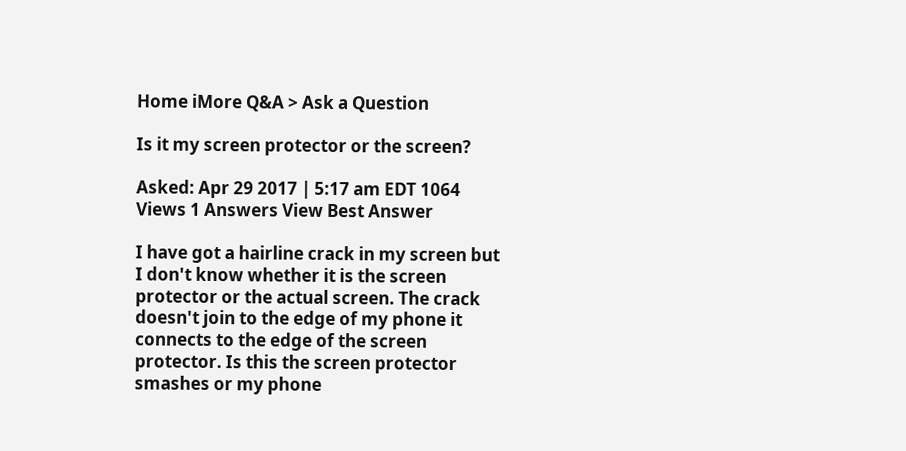Home iMore Q&A > Ask a Question

Is it my screen protector or the screen?

Asked: Apr 29 2017 | 5:17 am EDT 1064 Views 1 Answers View Best Answer

I have got a hairline crack in my screen but I don't know whether it is the screen protector or the actual screen. The crack doesn't join to the edge of my phone it connects to the edge of the screen protector. Is this the screen protector smashes or my phone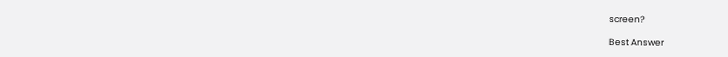screen?

Best Answer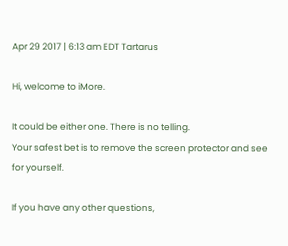Apr 29 2017 | 6:13 am EDT Tartarus

Hi, welcome to iMore.

It could be either one. There is no telling.
Your safest bet is to remove the screen protector and see for yourself.

If you have any other questions,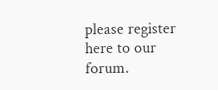please register here to our forum.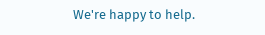We're happy to help.